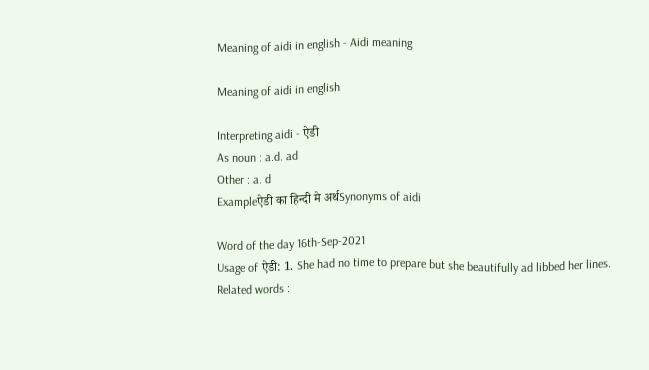Meaning of aidi in english - Aidi meaning

Meaning of aidi in english

Interpreting aidi - ऐडी
As noun : a.d. ad
Other : a. d
Exampleऐडी का हिन्दी मे अर्थSynonyms of aidi

Word of the day 16th-Sep-2021
Usage of ऐडी: 1. She had no time to prepare but she beautifully ad libbed her lines.
Related words :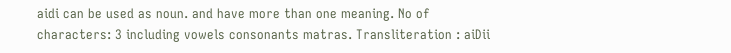aidi can be used as noun. and have more than one meaning. No of characters: 3 including vowels consonants matras. Transliteration : aiDii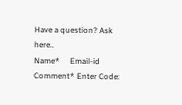Have a question? Ask here..
Name*     Email-id    Comment* Enter Code: